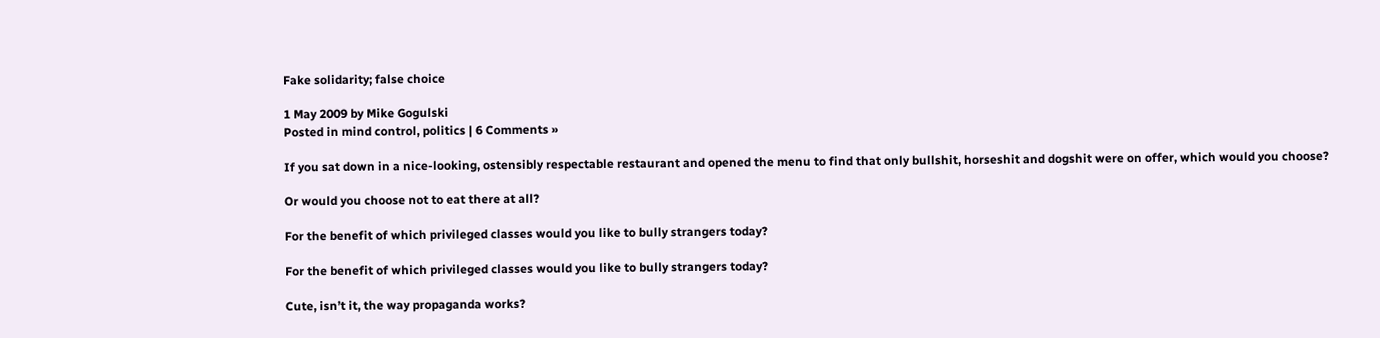Fake solidarity; false choice

1 May 2009 by Mike Gogulski
Posted in mind control, politics | 6 Comments »

If you sat down in a nice-looking, ostensibly respectable restaurant and opened the menu to find that only bullshit, horseshit and dogshit were on offer, which would you choose?

Or would you choose not to eat there at all?

For the benefit of which privileged classes would you like to bully strangers today?

For the benefit of which privileged classes would you like to bully strangers today?

Cute, isn’t it, the way propaganda works?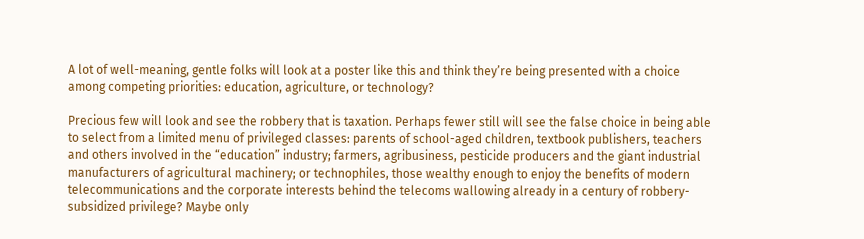A lot of well-meaning, gentle folks will look at a poster like this and think they’re being presented with a choice among competing priorities: education, agriculture, or technology?

Precious few will look and see the robbery that is taxation. Perhaps fewer still will see the false choice in being able to select from a limited menu of privileged classes: parents of school-aged children, textbook publishers, teachers and others involved in the “education” industry; farmers, agribusiness, pesticide producers and the giant industrial manufacturers of agricultural machinery; or technophiles, those wealthy enough to enjoy the benefits of modern telecommunications and the corporate interests behind the telecoms wallowing already in a century of robbery-subsidized privilege? Maybe only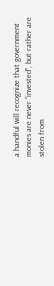a handful will recognize that government monies are never “invested”, but rather are stolen from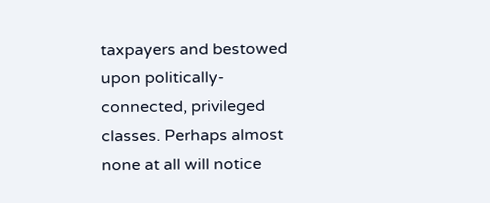taxpayers and bestowed upon politically-connected, privileged classes. Perhaps almost none at all will notice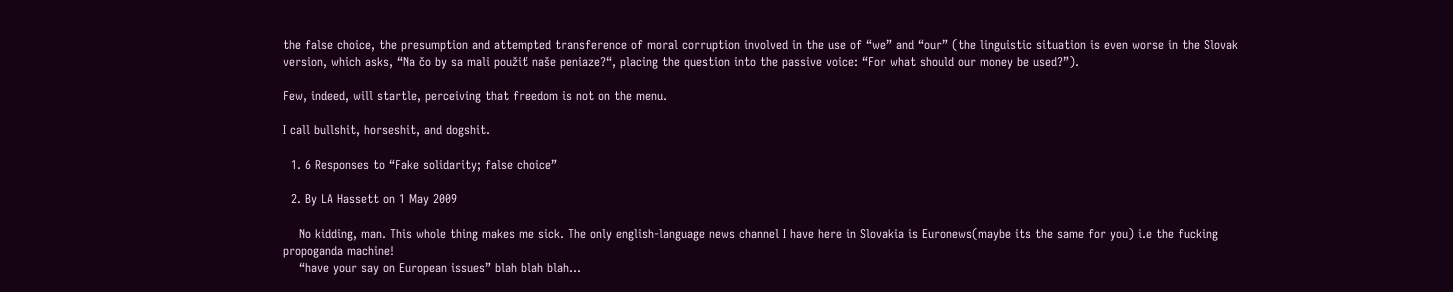the false choice, the presumption and attempted transference of moral corruption involved in the use of “we” and “our” (the linguistic situation is even worse in the Slovak version, which asks, “Na čo by sa mali použiť naše peniaze?“, placing the question into the passive voice: “For what should our money be used?”).

Few, indeed, will startle, perceiving that freedom is not on the menu.

I call bullshit, horseshit, and dogshit.

  1. 6 Responses to “Fake solidarity; false choice”

  2. By LA Hassett on 1 May 2009

    No kidding, man. This whole thing makes me sick. The only english-language news channel I have here in Slovakia is Euronews(maybe its the same for you) i.e the fucking propoganda machine!
    “have your say on European issues” blah blah blah…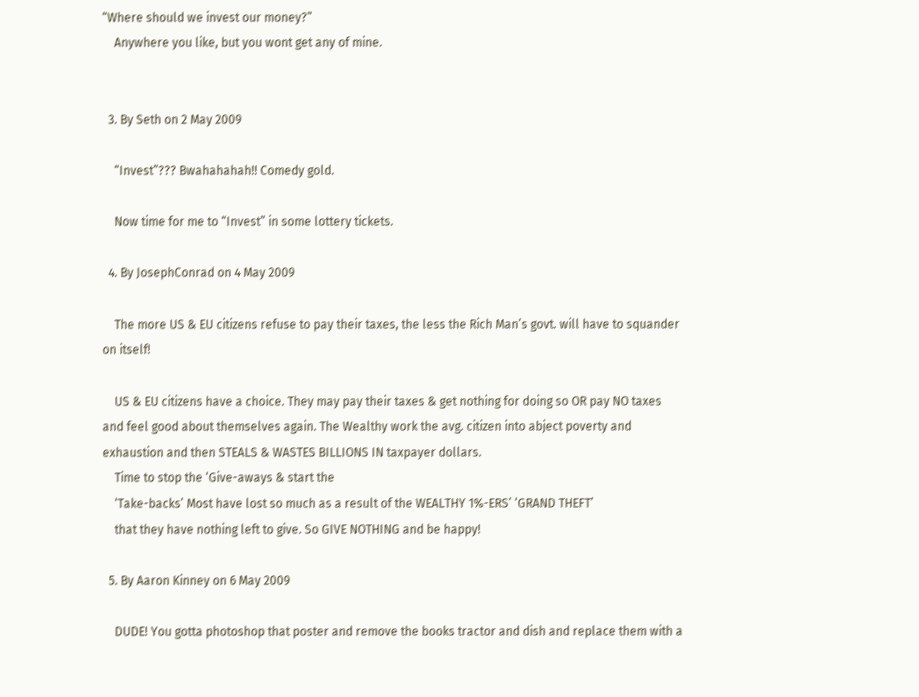“Where should we invest our money?”
    Anywhere you like, but you wont get any of mine.


  3. By Seth on 2 May 2009

    “Invest”??? Bwahahahah!! Comedy gold.

    Now time for me to “Invest” in some lottery tickets.

  4. By JosephConrad on 4 May 2009

    The more US & EU citizens refuse to pay their taxes, the less the Rich Man’s govt. will have to squander on itself!

    US & EU citizens have a choice. They may pay their taxes & get nothing for doing so OR pay NO taxes and feel good about themselves again. The Wealthy work the avg. citizen into abject poverty and exhaustion and then STEALS & WASTES BILLIONS IN taxpayer dollars.
    Time to stop the ‘Give-aways & start the
    ‘Take-backs’ Most have lost so much as a result of the WEALTHY 1%-ERS’ ‘GRAND THEFT’
    that they have nothing left to give. So GIVE NOTHING and be happy!

  5. By Aaron Kinney on 6 May 2009

    DUDE! You gotta photoshop that poster and remove the books tractor and dish and replace them with a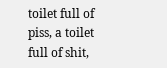toilet full of piss, a toilet full of shit,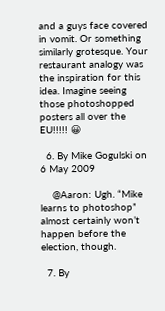and a guys face covered in vomit. Or something similarly grotesque. Your restaurant analogy was the inspiration for this idea. Imagine seeing those photoshopped posters all over the EU!!!!! 😀

  6. By Mike Gogulski on 6 May 2009

    @Aaron: Ugh. “Mike learns to photoshop” almost certainly won’t happen before the election, though.

  7. By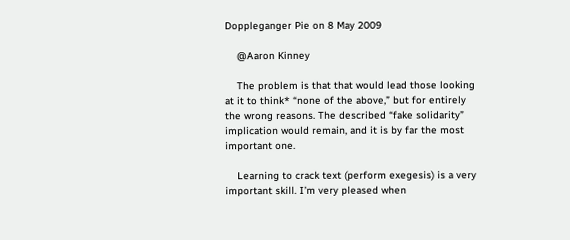Doppleganger Pie on 8 May 2009

    @Aaron Kinney

    The problem is that that would lead those looking at it to think* “none of the above,” but for entirely the wrong reasons. The described “fake solidarity” implication would remain, and it is by far the most important one.

    Learning to crack text (perform exegesis) is a very important skill. I’m very pleased when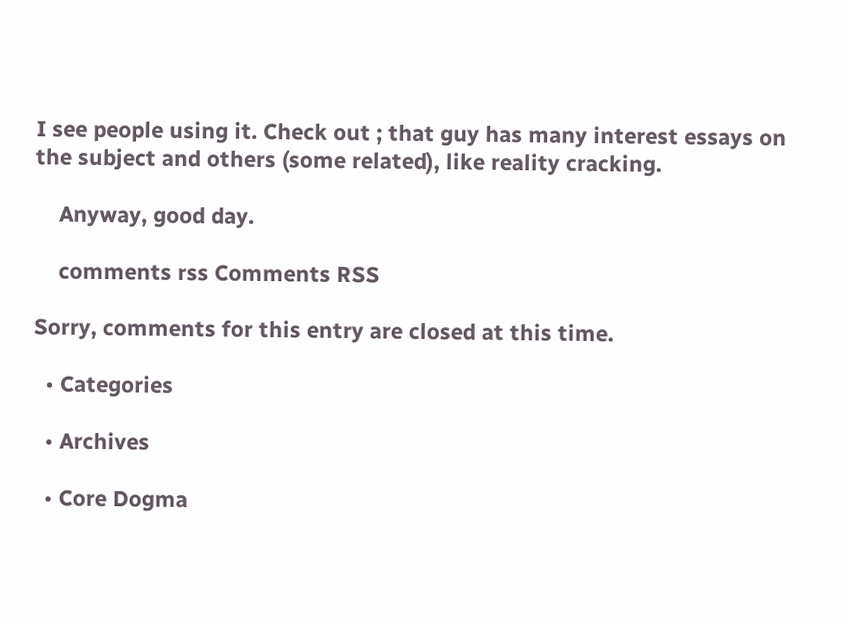I see people using it. Check out ; that guy has many interest essays on the subject and others (some related), like reality cracking.

    Anyway, good day.

    comments rss Comments RSS

Sorry, comments for this entry are closed at this time.

  • Categories

  • Archives

  • Core Dogma